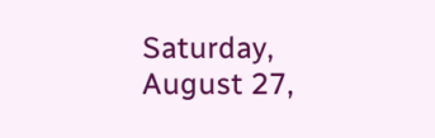Saturday, August 27,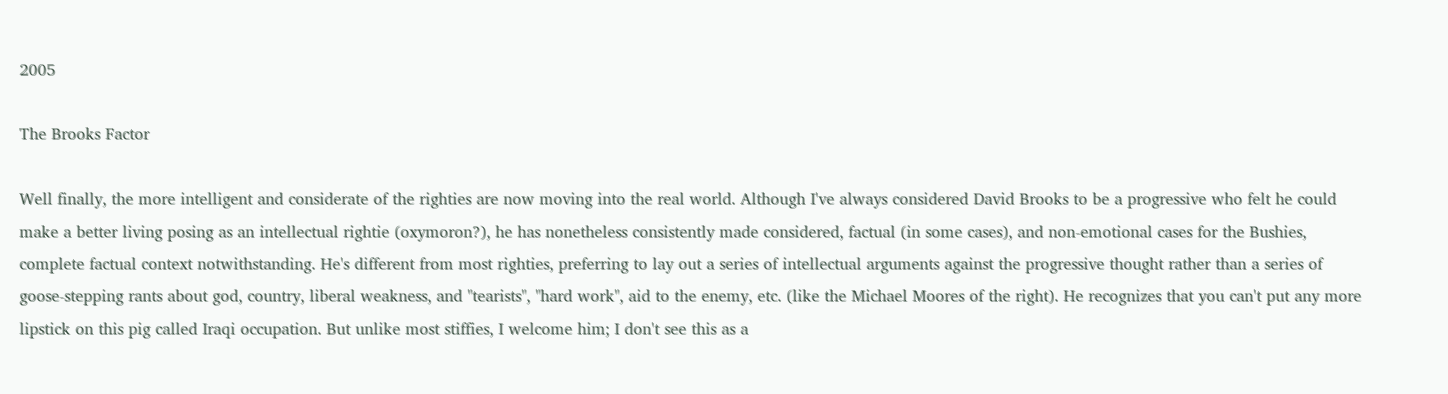2005

The Brooks Factor

Well finally, the more intelligent and considerate of the righties are now moving into the real world. Although I've always considered David Brooks to be a progressive who felt he could make a better living posing as an intellectual rightie (oxymoron?), he has nonetheless consistently made considered, factual (in some cases), and non-emotional cases for the Bushies, complete factual context notwithstanding. He's different from most righties, preferring to lay out a series of intellectual arguments against the progressive thought rather than a series of goose-stepping rants about god, country, liberal weakness, and "tearists", "hard work", aid to the enemy, etc. (like the Michael Moores of the right). He recognizes that you can't put any more lipstick on this pig called Iraqi occupation. But unlike most stiffies, I welcome him; I don't see this as a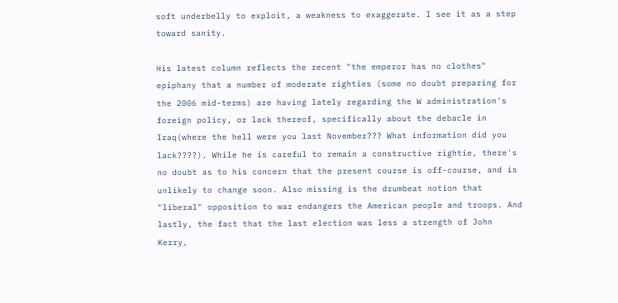soft underbelly to exploit, a weakness to exaggerate. I see it as a step toward sanity.

His latest column reflects the recent "the emperor has no clothes" epiphany that a number of moderate righties (some no doubt preparing for the 2006 mid-terms) are having lately regarding the W administration's foreign policy, or lack thereof, specifically about the debacle in Iraq(where the hell were you last November??? What information did you lack????). While he is careful to remain a constructive rightie, there's no doubt as to his concern that the present course is off-course, and is unlikely to change soon. Also missing is the drumbeat notion that "liberal" opposition to war endangers the American people and troops. And lastly, the fact that the last election was less a strength of John Kerry,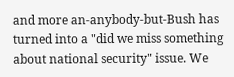and more an-anybody-but-Bush has turned into a "did we miss something about national security" issue. We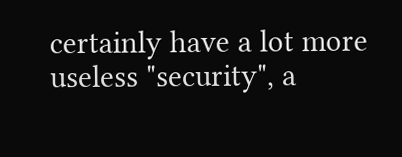certainly have a lot more useless "security", a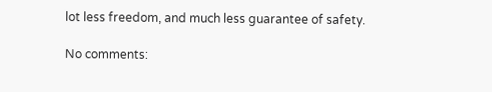lot less freedom, and much less guarantee of safety.

No comments: